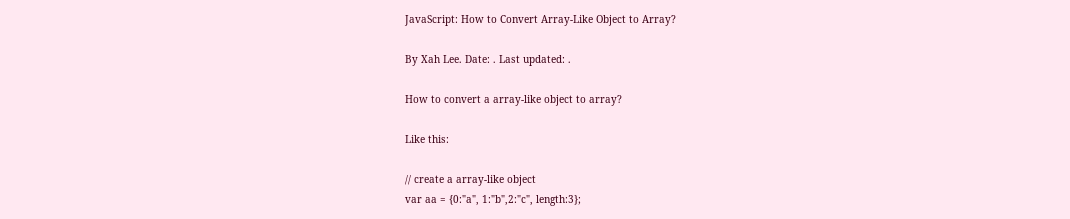JavaScript: How to Convert Array-Like Object to Array?

By Xah Lee. Date: . Last updated: .

How to convert a array-like object to array?

Like this:

// create a array-like object
var aa = {0:"a", 1:"b",2:"c", length:3};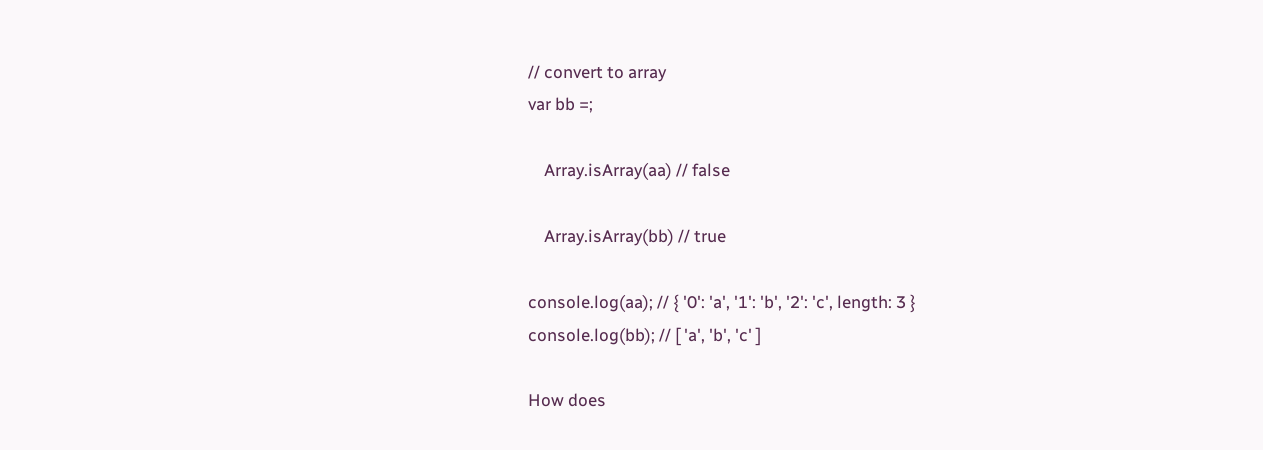// convert to array
var bb =;

    Array.isArray(aa) // false

    Array.isArray(bb) // true

console.log(aa); // { '0': 'a', '1': 'b', '2': 'c', length: 3 }
console.log(bb); // [ 'a', 'b', 'c' ]

How does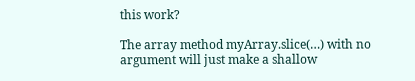this work?

The array method myArray.slice(…) with no argument will just make a shallow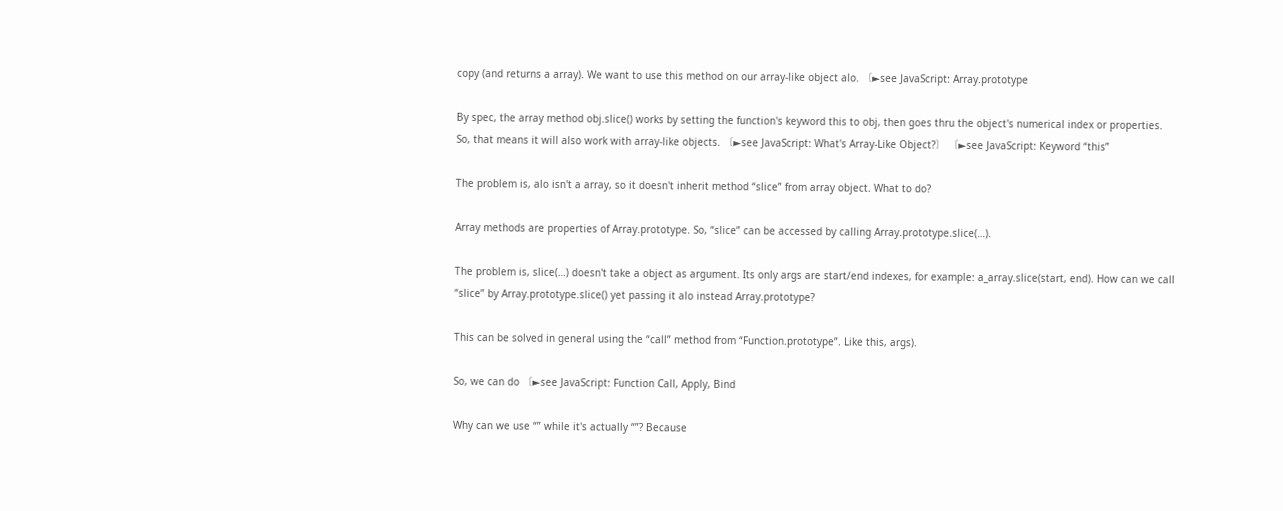copy (and returns a array). We want to use this method on our array-like object alo. 〔►see JavaScript: Array.prototype

By spec, the array method obj.slice() works by setting the function's keyword this to obj, then goes thru the object's numerical index or properties. So, that means it will also work with array-like objects. 〔►see JavaScript: What's Array-Like Object?〕 〔►see JavaScript: Keyword “this”

The problem is, alo isn't a array, so it doesn't inherit method “slice” from array object. What to do?

Array methods are properties of Array.prototype. So, “slice” can be accessed by calling Array.prototype.slice(…).

The problem is, slice(…) doesn't take a object as argument. Its only args are start/end indexes, for example: a_array.slice(start, end). How can we call “slice” by Array.prototype.slice() yet passing it alo instead Array.prototype?

This can be solved in general using the “call” method from “Function.prototype”. Like this, args).

So, we can do 〔►see JavaScript: Function Call, Apply, Bind

Why can we use “” while it's actually “”? Because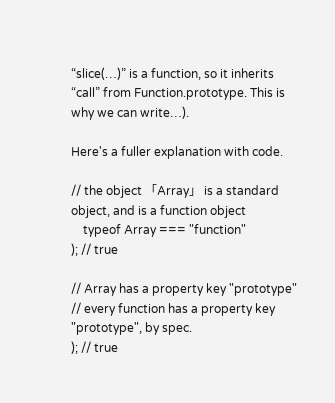“slice(…)” is a function, so it inherits “call” from Function.prototype. This is why we can write…).

Here's a fuller explanation with code.

// the object 「Array」 is a standard object, and is a function object
    typeof Array === "function"
); // true

// Array has a property key "prototype"
// every function has a property key "prototype", by spec.
); // true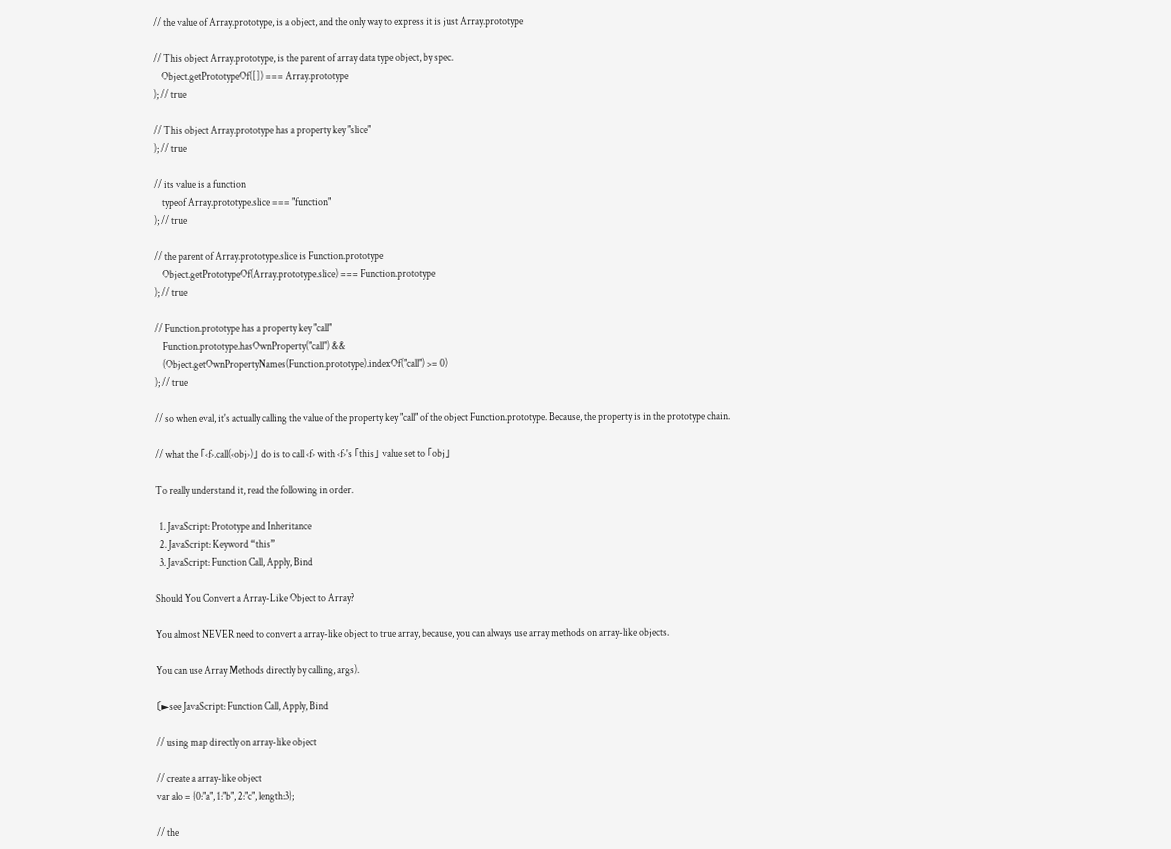// the value of Array.prototype, is a object, and the only way to express it is just Array.prototype

// This object Array.prototype, is the parent of array data type object, by spec.
    Object.getPrototypeOf([]) === Array.prototype
); // true

// This object Array.prototype has a property key "slice"
); // true

// its value is a function
    typeof Array.prototype.slice === "function"
); // true

// the parent of Array.prototype.slice is Function.prototype
    Object.getPrototypeOf(Array.prototype.slice) === Function.prototype
); // true

// Function.prototype has a property key "call"
    Function.prototype.hasOwnProperty("call") &&
    (Object.getOwnPropertyNames(Function.prototype).indexOf("call") >= 0)
); // true

// so when eval, it's actually calling the value of the property key "call" of the object Function.prototype. Because, the property is in the prototype chain.

// what the 「‹f›.call(‹obj›)」 do is to call ‹f› with ‹f›'s 「this」 value set to 「obj」

To really understand it, read the following in order.

  1. JavaScript: Prototype and Inheritance
  2. JavaScript: Keyword “this”
  3. JavaScript: Function Call, Apply, Bind

Should You Convert a Array-Like Object to Array?

You almost NEVER need to convert a array-like object to true array, because, you can always use array methods on array-like objects.

You can use Array Methods directly by calling, args).

〔►see JavaScript: Function Call, Apply, Bind

// using map directly on array-like object

// create a array-like object
var alo = {0:"a", 1:"b", 2:"c", length:3};

// the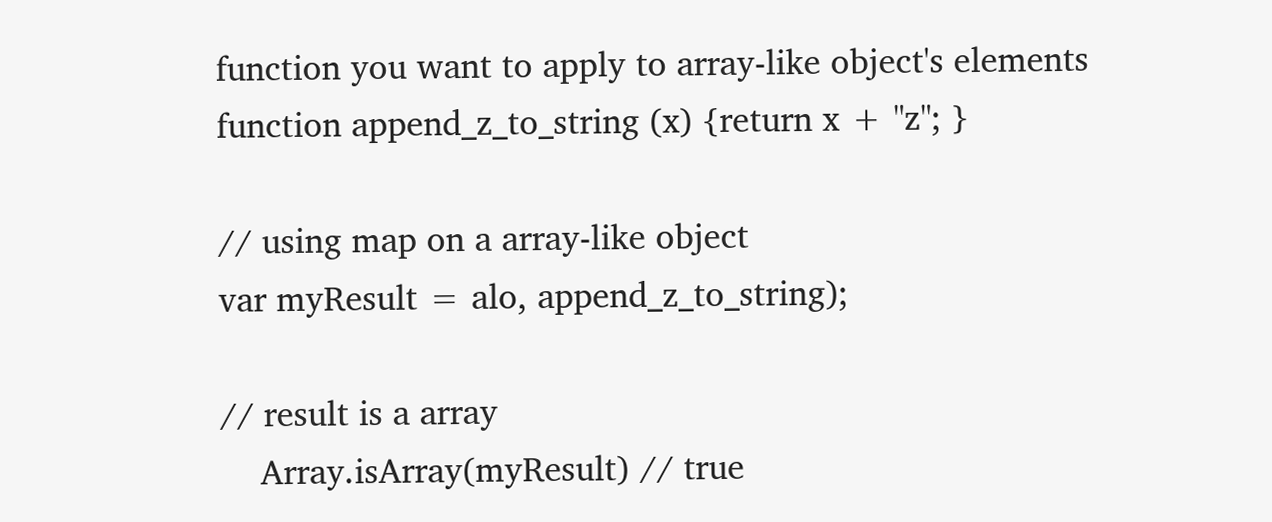function you want to apply to array-like object's elements
function append_z_to_string (x) {return x + "z"; }

// using map on a array-like object
var myResult = alo, append_z_to_string);

// result is a array
    Array.isArray(myResult) // true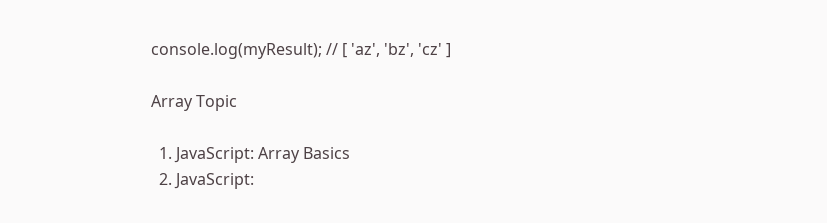console.log(myResult); // [ 'az', 'bz', 'cz' ]

Array Topic

  1. JavaScript: Array Basics
  2. JavaScript: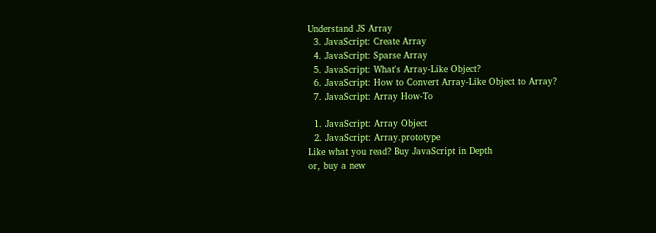Understand JS Array
  3. JavaScript: Create Array
  4. JavaScript: Sparse Array
  5. JavaScript: What's Array-Like Object?
  6. JavaScript: How to Convert Array-Like Object to Array?
  7. JavaScript: Array How-To

  1. JavaScript: Array Object
  2. JavaScript: Array.prototype
Like what you read? Buy JavaScript in Depth
or, buy a new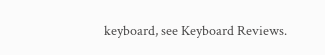keyboard, see Keyboard Reviews.